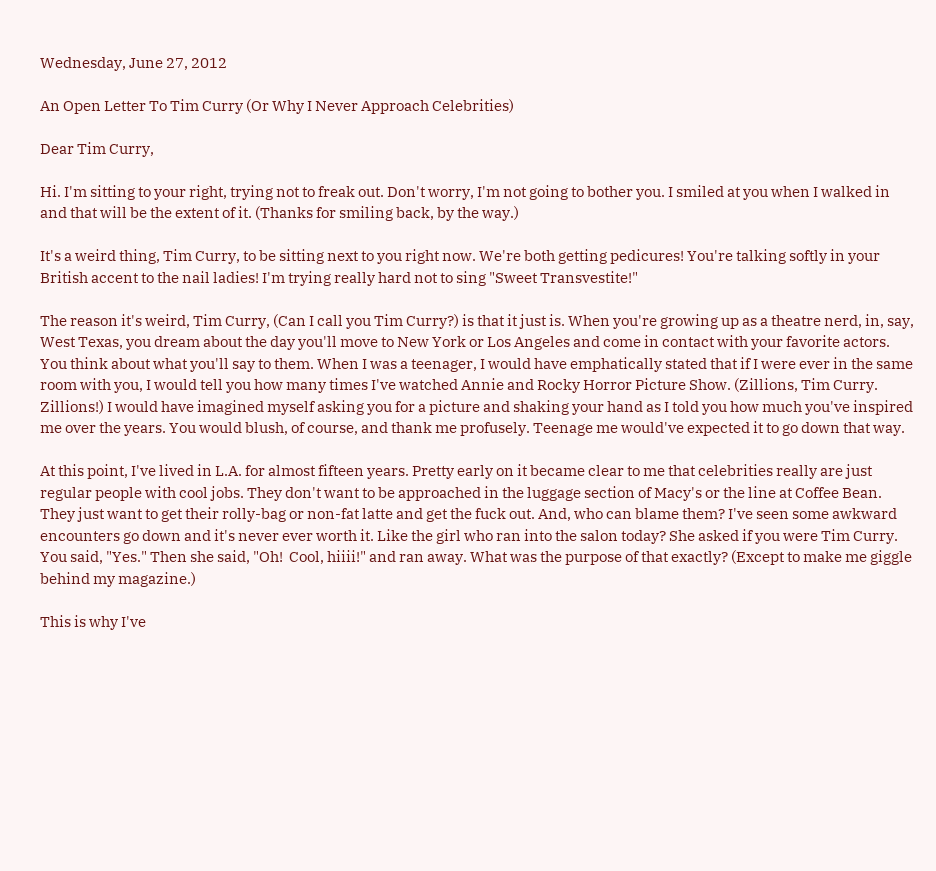Wednesday, June 27, 2012

An Open Letter To Tim Curry (Or Why I Never Approach Celebrities)

Dear Tim Curry,

Hi. I'm sitting to your right, trying not to freak out. Don't worry, I'm not going to bother you. I smiled at you when I walked in and that will be the extent of it. (Thanks for smiling back, by the way.)

It's a weird thing, Tim Curry, to be sitting next to you right now. We're both getting pedicures! You're talking softly in your British accent to the nail ladies! I'm trying really hard not to sing "Sweet Transvestite!"

The reason it's weird, Tim Curry, (Can I call you Tim Curry?) is that it just is. When you're growing up as a theatre nerd, in, say, West Texas, you dream about the day you'll move to New York or Los Angeles and come in contact with your favorite actors. You think about what you'll say to them. When I was a teenager, I would have emphatically stated that if I were ever in the same room with you, I would tell you how many times I've watched Annie and Rocky Horror Picture Show. (Zillions, Tim Curry.  Zillions!) I would have imagined myself asking you for a picture and shaking your hand as I told you how much you've inspired me over the years. You would blush, of course, and thank me profusely. Teenage me would've expected it to go down that way.

At this point, I've lived in L.A. for almost fifteen years. Pretty early on it became clear to me that celebrities really are just regular people with cool jobs. They don't want to be approached in the luggage section of Macy's or the line at Coffee Bean. They just want to get their rolly-bag or non-fat latte and get the fuck out. And, who can blame them? I've seen some awkward encounters go down and it's never ever worth it. Like the girl who ran into the salon today? She asked if you were Tim Curry. You said, "Yes." Then she said, "Oh!  Cool, hiiii!" and ran away. What was the purpose of that exactly? (Except to make me giggle behind my magazine.)

This is why I've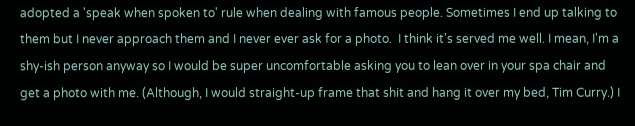adopted a 'speak when spoken to' rule when dealing with famous people. Sometimes I end up talking to them but I never approach them and I never ever ask for a photo.  I think it's served me well. I mean, I'm a shy-ish person anyway so I would be super uncomfortable asking you to lean over in your spa chair and get a photo with me. (Although, I would straight-up frame that shit and hang it over my bed, Tim Curry.) I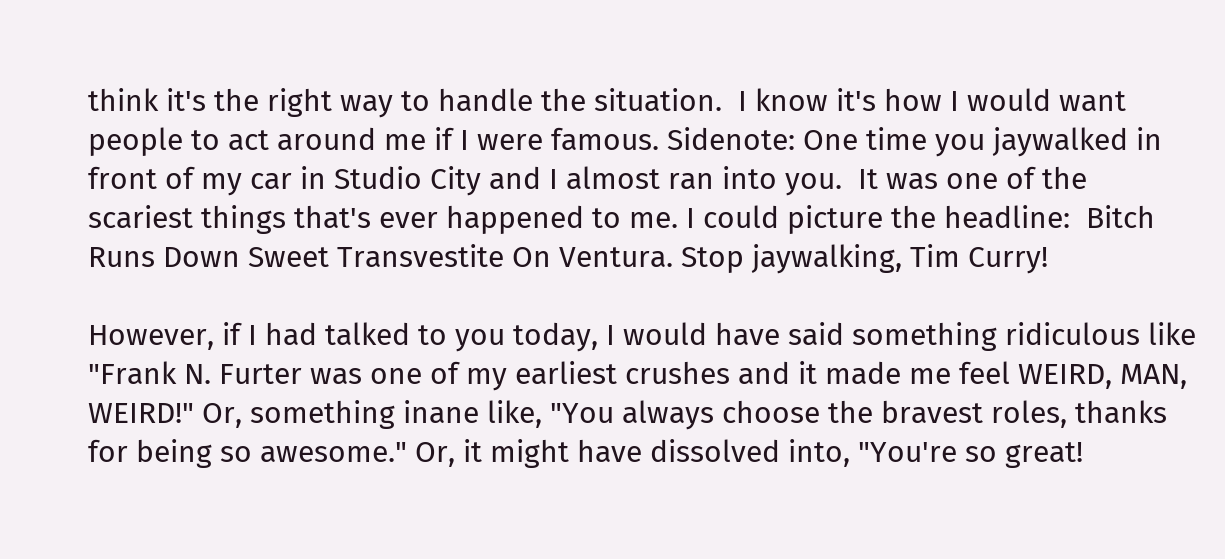think it's the right way to handle the situation.  I know it's how I would want people to act around me if I were famous. Sidenote: One time you jaywalked in front of my car in Studio City and I almost ran into you.  It was one of the scariest things that's ever happened to me. I could picture the headline:  Bitch Runs Down Sweet Transvestite On Ventura. Stop jaywalking, Tim Curry!

However, if I had talked to you today, I would have said something ridiculous like "Frank N. Furter was one of my earliest crushes and it made me feel WEIRD, MAN, WEIRD!" Or, something inane like, "You always choose the bravest roles, thanks for being so awesome." Or, it might have dissolved into, "You're so great!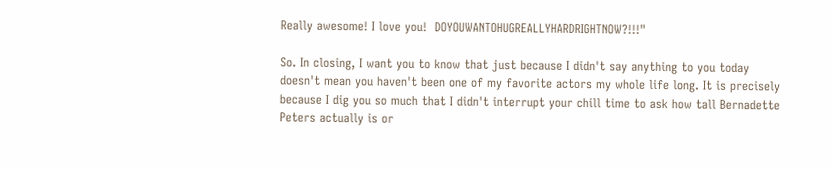Really awesome! I love you!  DOYOUWANTOHUGREALLYHARDRIGHTNOW?!!!"

So. In closing, I want you to know that just because I didn't say anything to you today doesn't mean you haven't been one of my favorite actors my whole life long. It is precisely because I dig you so much that I didn't interrupt your chill time to ask how tall Bernadette Peters actually is or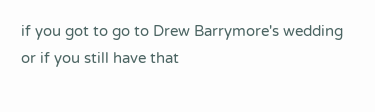if you got to go to Drew Barrymore's wedding or if you still have that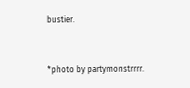bustier.



*photo by partymonstrrrr.